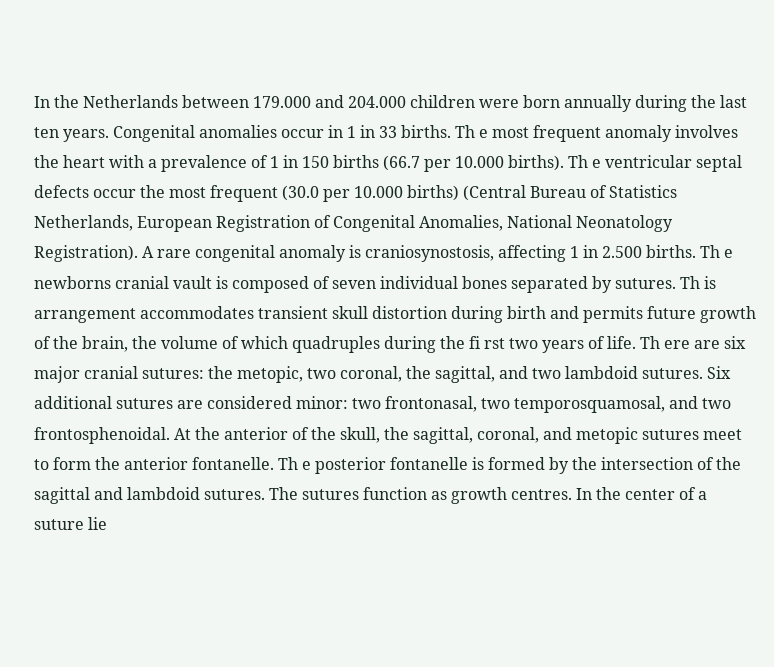In the Netherlands between 179.000 and 204.000 children were born annually during the last ten years. Congenital anomalies occur in 1 in 33 births. Th e most frequent anomaly involves the heart with a prevalence of 1 in 150 births (66.7 per 10.000 births). Th e ventricular septal defects occur the most frequent (30.0 per 10.000 births) (Central Bureau of Statistics Netherlands, European Registration of Congenital Anomalies, National Neonatology Registration). A rare congenital anomaly is craniosynostosis, affecting 1 in 2.500 births. Th e newborns cranial vault is composed of seven individual bones separated by sutures. Th is arrangement accommodates transient skull distortion during birth and permits future growth of the brain, the volume of which quadruples during the fi rst two years of life. Th ere are six major cranial sutures: the metopic, two coronal, the sagittal, and two lambdoid sutures. Six additional sutures are considered minor: two frontonasal, two temporosquamosal, and two frontosphenoidal. At the anterior of the skull, the sagittal, coronal, and metopic sutures meet to form the anterior fontanelle. Th e posterior fontanelle is formed by the intersection of the sagittal and lambdoid sutures. The sutures function as growth centres. In the center of a suture lie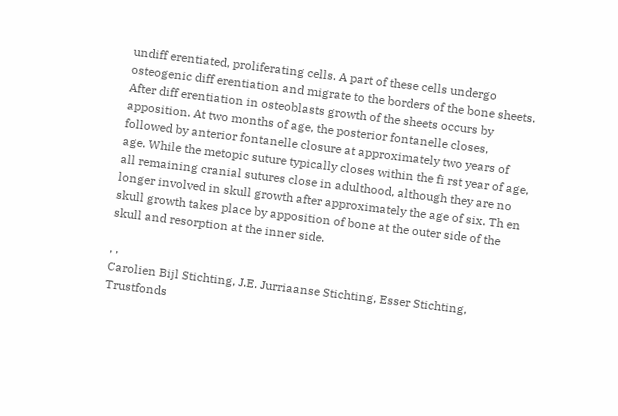undiff erentiated, proliferating cells. A part of these cells undergo osteogenic diff erentiation and migrate to the borders of the bone sheets. After diff erentiation in osteoblasts growth of the sheets occurs by apposition. At two months of age, the posterior fontanelle closes, followed by anterior fontanelle closure at approximately two years of age. While the metopic suture typically closes within the fi rst year of age, all remaining cranial sutures close in adulthood, although they are no longer involved in skull growth after approximately the age of six. Th en skull growth takes place by apposition of bone at the outer side of the skull and resorption at the inner side.

, ,
Carolien Bijl Stichting, J.E. Jurriaanse Stichting, Esser Stichting, Trustfonds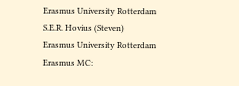Erasmus University Rotterdam
S.E.R. Hovius (Steven)
Erasmus University Rotterdam
Erasmus MC: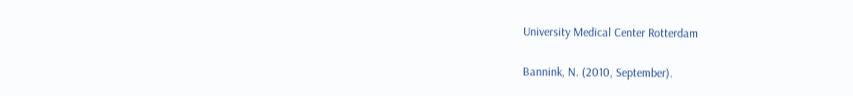University Medical Center Rotterdam

Bannink, N. (2010, September).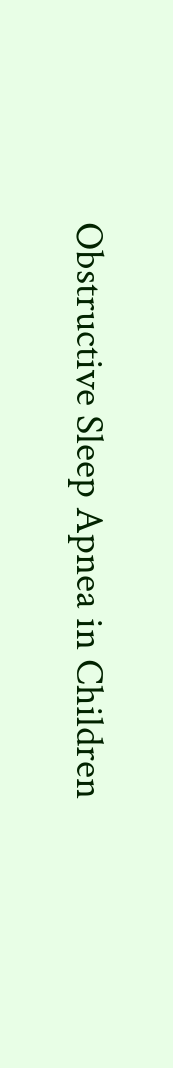Obstructive Sleep Apnea in Children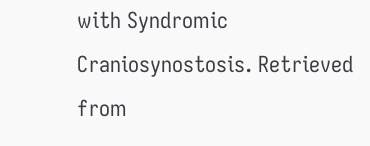with Syndromic Craniosynostosis. Retrieved from